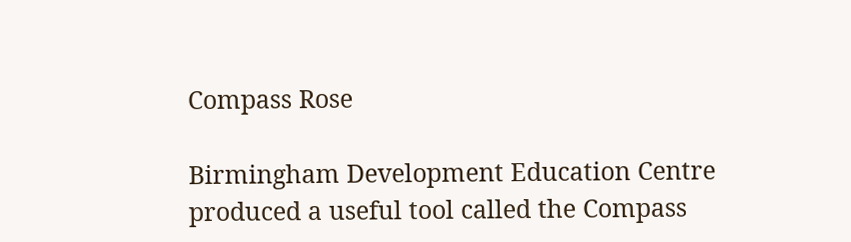Compass Rose

Birmingham Development Education Centre produced a useful tool called the Compass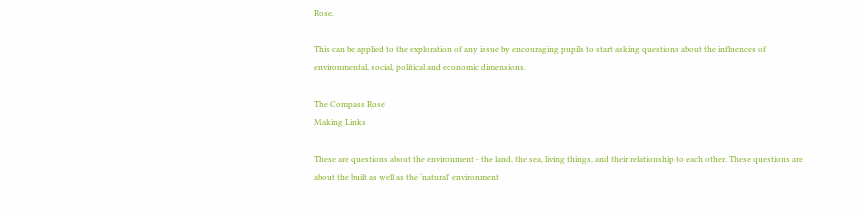Rose.

This can be applied to the exploration of any issue by encouraging pupils to start asking questions about the influences of environmental, social, political and economic dimensions.

The Compass Rose
Making Links

These are questions about the environment - the land, the sea, living things, and their relationship to each other. These questions are about the built as well as the ‘natural' environment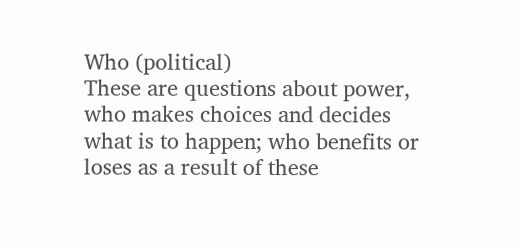Who (political)
These are questions about power, who makes choices and decides what is to happen; who benefits or loses as a result of these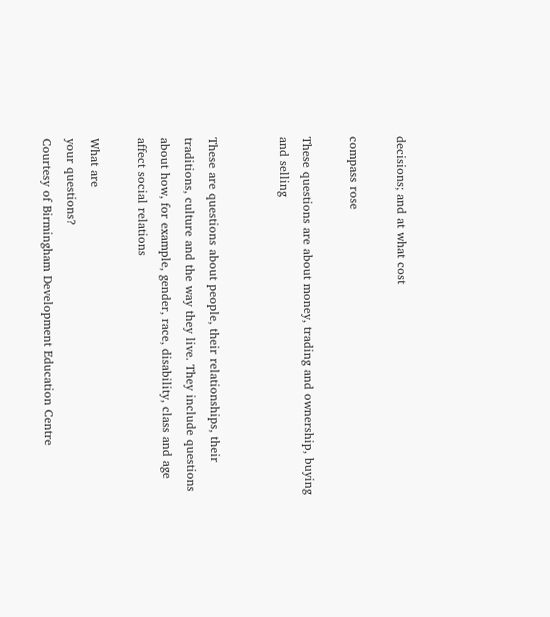decisions; and at what cost

compass rose

These questions are about money, trading and ownership, buying and selling


These are questions about people, their relationships, their traditions, culture and the way they live. They include questions about how, for example, gender, race, disability, class and age affect social relations

What are
your questions?
Courtesy of Birmingham Development Education Centre